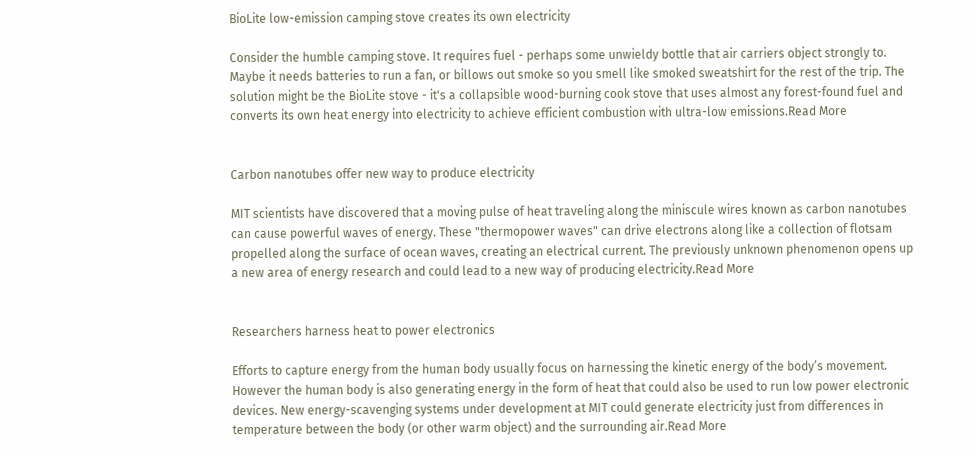BioLite low-emission camping stove creates its own electricity

Consider the humble camping stove. It requires fuel - perhaps some unwieldy bottle that air carriers object strongly to. Maybe it needs batteries to run a fan, or billows out smoke so you smell like smoked sweatshirt for the rest of the trip. The solution might be the BioLite stove - it's a collapsible wood-burning cook stove that uses almost any forest-found fuel and converts its own heat energy into electricity to achieve efficient combustion with ultra-low emissions.Read More


Carbon nanotubes offer new way to produce electricity

MIT scientists have discovered that a moving pulse of heat traveling along the miniscule wires known as carbon nanotubes can cause powerful waves of energy. These "thermopower waves" can drive electrons along like a collection of flotsam propelled along the surface of ocean waves, creating an electrical current. The previously unknown phenomenon opens up a new area of energy research and could lead to a new way of producing electricity.Read More


Researchers harness heat to power electronics

Efforts to capture energy from the human body usually focus on harnessing the kinetic energy of the body’s movement. However the human body is also generating energy in the form of heat that could also be used to run low power electronic devices. New energy-scavenging systems under development at MIT could generate electricity just from differences in temperature between the body (or other warm object) and the surrounding air.Read More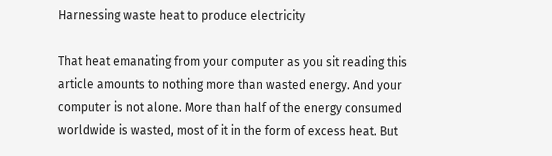Harnessing waste heat to produce electricity

That heat emanating from your computer as you sit reading this article amounts to nothing more than wasted energy. And your computer is not alone. More than half of the energy consumed worldwide is wasted, most of it in the form of excess heat. But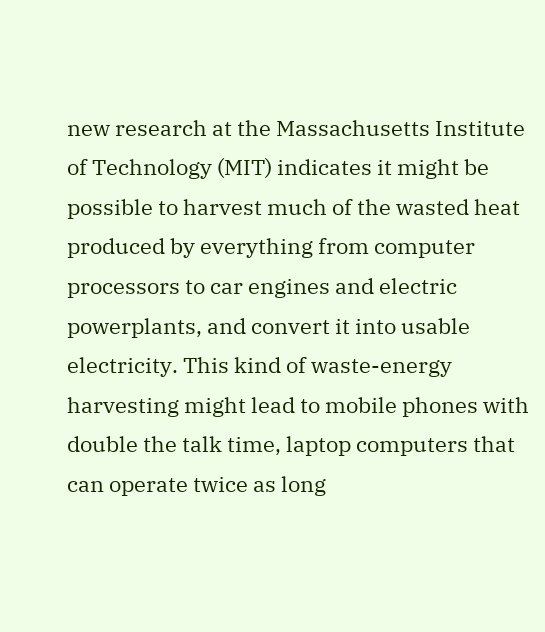new research at the Massachusetts Institute of Technology (MIT) indicates it might be possible to harvest much of the wasted heat produced by everything from computer processors to car engines and electric powerplants, and convert it into usable electricity. This kind of waste-energy harvesting might lead to mobile phones with double the talk time, laptop computers that can operate twice as long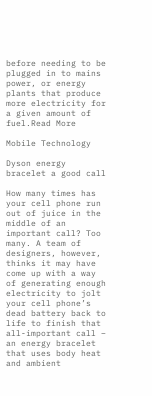before needing to be plugged in to mains power, or energy plants that produce more electricity for a given amount of fuel.Read More

Mobile Technology

Dyson energy bracelet a good call

How many times has your cell phone run out of juice in the middle of an important call? Too many. A team of designers, however, thinks it may have come up with a way of generating enough electricity to jolt your cell phone’s dead battery back to life to finish that all-important call – an energy bracelet that uses body heat and ambient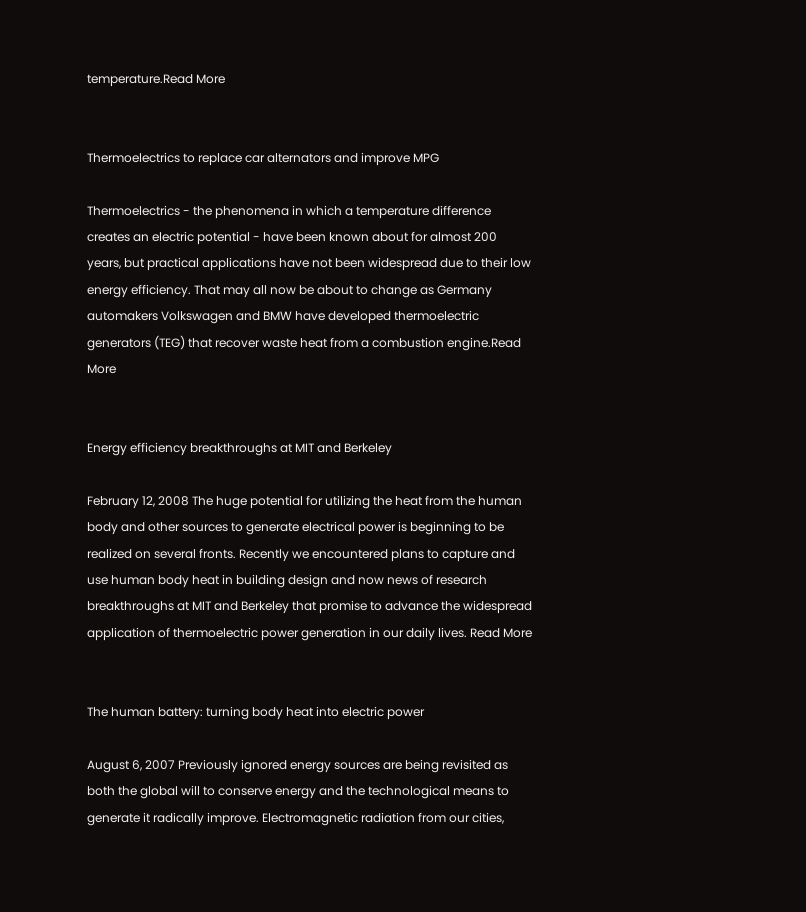temperature.Read More


Thermoelectrics to replace car alternators and improve MPG

Thermoelectrics - the phenomena in which a temperature difference creates an electric potential - have been known about for almost 200 years, but practical applications have not been widespread due to their low energy efficiency. That may all now be about to change as Germany automakers Volkswagen and BMW have developed thermoelectric generators (TEG) that recover waste heat from a combustion engine.Read More


Energy efficiency breakthroughs at MIT and Berkeley

February 12, 2008 The huge potential for utilizing the heat from the human body and other sources to generate electrical power is beginning to be realized on several fronts. Recently we encountered plans to capture and use human body heat in building design and now news of research breakthroughs at MIT and Berkeley that promise to advance the widespread application of thermoelectric power generation in our daily lives. Read More


The human battery: turning body heat into electric power

August 6, 2007 Previously ignored energy sources are being revisited as both the global will to conserve energy and the technological means to generate it radically improve. Electromagnetic radiation from our cities,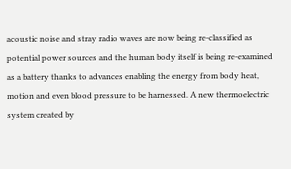acoustic noise and stray radio waves are now being re-classified as potential power sources and the human body itself is being re-examined as a battery thanks to advances enabling the energy from body heat, motion and even blood pressure to be harnessed. A new thermoelectric system created by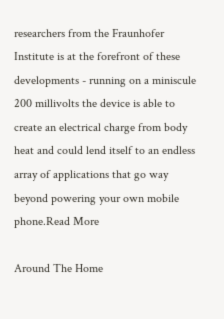researchers from the Fraunhofer Institute is at the forefront of these developments - running on a miniscule 200 millivolts the device is able to create an electrical charge from body heat and could lend itself to an endless array of applications that go way beyond powering your own mobile phone.Read More

Around The Home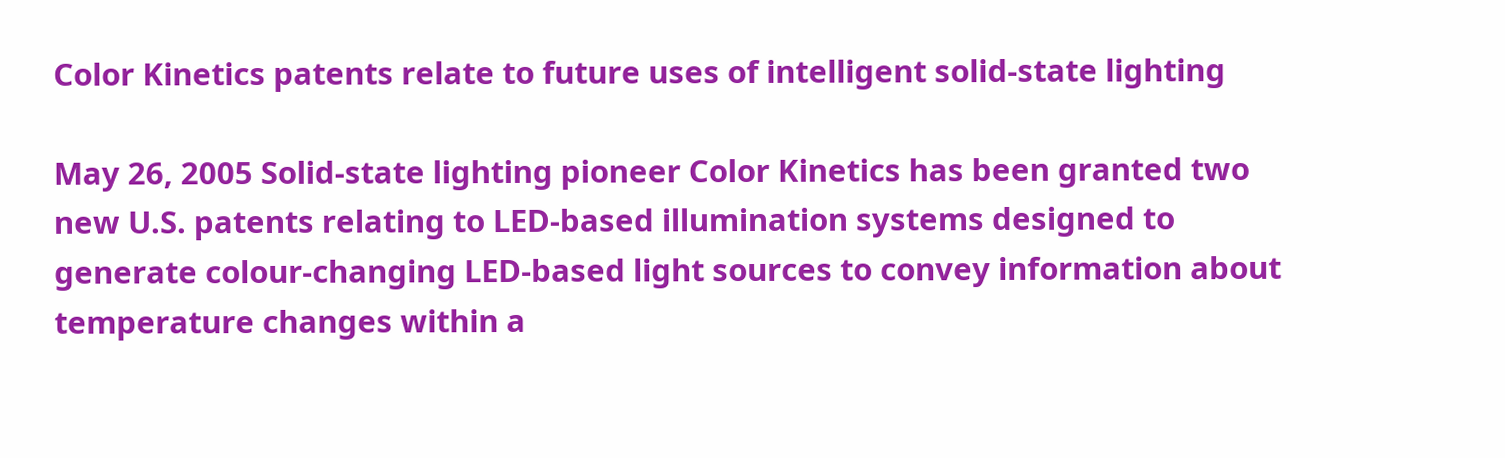Color Kinetics patents relate to future uses of intelligent solid-state lighting

May 26, 2005 Solid-state lighting pioneer Color Kinetics has been granted two new U.S. patents relating to LED-based illumination systems designed to generate colour-changing LED-based light sources to convey information about temperature changes within a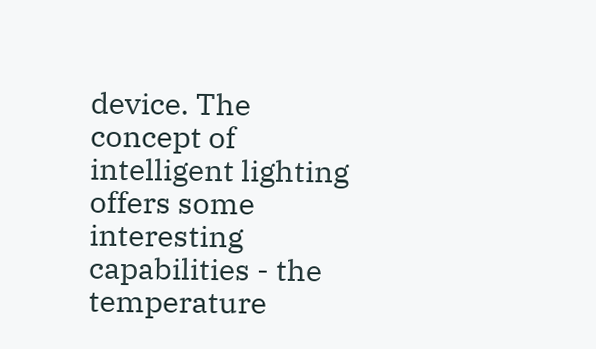device. The concept of intelligent lighting offers some interesting capabilities - the temperature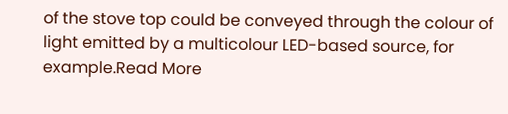of the stove top could be conveyed through the colour of light emitted by a multicolour LED-based source, for example.Read More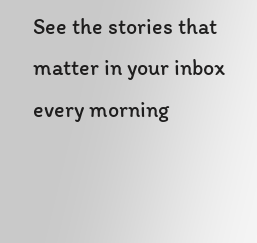See the stories that matter in your inbox every morning